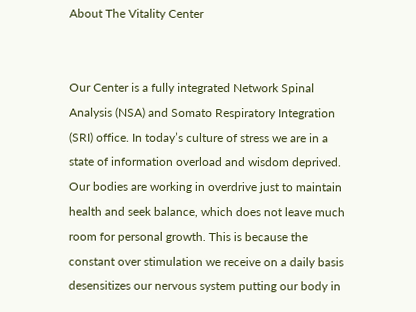About The Vitality Center


Our Center is a fully integrated Network Spinal Analysis (NSA) and Somato Respiratory Integration (SRI) office. In today’s culture of stress we are in a state of information overload and wisdom deprived. Our bodies are working in overdrive just to maintain health and seek balance, which does not leave much room for personal growth. This is because the constant over stimulation we receive on a daily basis desensitizes our nervous system putting our body in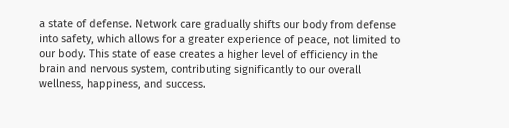a state of defense. Network care gradually shifts our body from defense into safety, which allows for a greater experience of peace, not limited to our body. This state of ease creates a higher level of efficiency in the brain and nervous system, contributing significantly to our overall wellness, happiness, and success.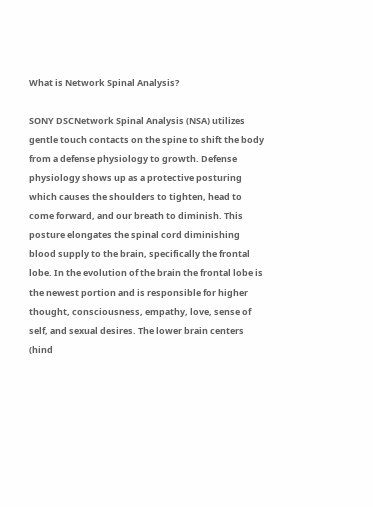What is Network Spinal Analysis?

SONY DSCNetwork Spinal Analysis (NSA) utilizes gentle touch contacts on the spine to shift the body from a defense physiology to growth. Defense physiology shows up as a protective posturing which causes the shoulders to tighten, head to come forward, and our breath to diminish. This posture elongates the spinal cord diminishing blood supply to the brain, specifically the frontal lobe. In the evolution of the brain the frontal lobe is the newest portion and is responsible for higher thought, consciousness, empathy, love, sense of self, and sexual desires. The lower brain centers (hind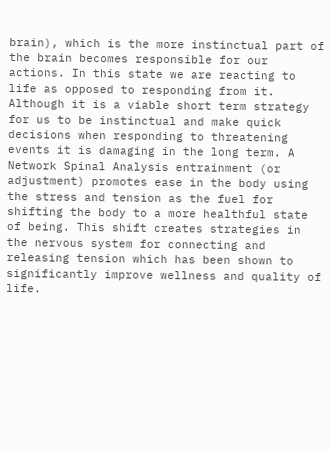brain), which is the more instinctual part of the brain becomes responsible for our actions. In this state we are reacting to life as opposed to responding from it. Although it is a viable short term strategy for us to be instinctual and make quick decisions when responding to threatening events it is damaging in the long term. A Network Spinal Analysis entrainment (or adjustment) promotes ease in the body using the stress and tension as the fuel for shifting the body to a more healthful state of being. This shift creates strategies in the nervous system for connecting and releasing tension which has been shown to significantly improve wellness and quality of life.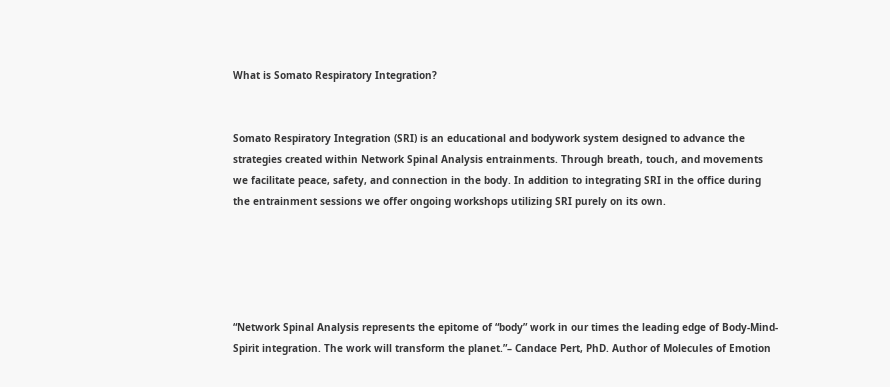What is Somato Respiratory Integration?


Somato Respiratory Integration (SRI) is an educational and bodywork system designed to advance the strategies created within Network Spinal Analysis entrainments. Through breath, touch, and movements we facilitate peace, safety, and connection in the body. In addition to integrating SRI in the office during the entrainment sessions we offer ongoing workshops utilizing SRI purely on its own.





“Network Spinal Analysis represents the epitome of “body” work in our times the leading edge of Body-Mind-Spirit integration. The work will transform the planet.”– Candace Pert, PhD. Author of Molecules of Emotion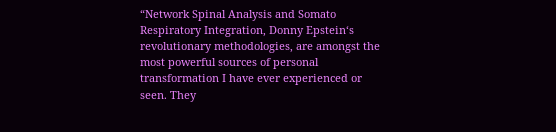“Network Spinal Analysis and Somato Respiratory Integration, Donny Epstein‘s revolutionary methodologies, are amongst the most powerful sources of personal transformation I have ever experienced or seen. They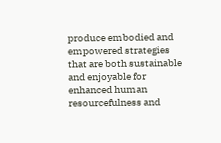produce embodied and empowered strategies that are both sustainable and enjoyable for enhanced human resourcefulness and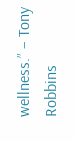wellness.” – Tony Robbins